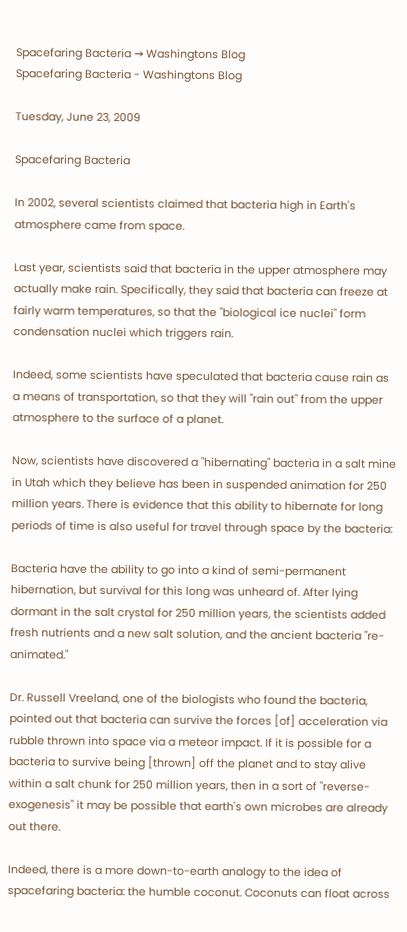Spacefaring Bacteria → Washingtons Blog
Spacefaring Bacteria - Washingtons Blog

Tuesday, June 23, 2009

Spacefaring Bacteria

In 2002, several scientists claimed that bacteria high in Earth's atmosphere came from space.

Last year, scientists said that bacteria in the upper atmosphere may actually make rain. Specifically, they said that bacteria can freeze at fairly warm temperatures, so that the "biological ice nuclei" form condensation nuclei which triggers rain.

Indeed, some scientists have speculated that bacteria cause rain as a means of transportation, so that they will "rain out" from the upper atmosphere to the surface of a planet.

Now, scientists have discovered a "hibernating" bacteria in a salt mine in Utah which they believe has been in suspended animation for 250 million years. There is evidence that this ability to hibernate for long periods of time is also useful for travel through space by the bacteria:

Bacteria have the ability to go into a kind of semi-permanent hibernation, but survival for this long was unheard of. After lying dormant in the salt crystal for 250 million years, the scientists added fresh nutrients and a new salt solution, and the ancient bacteria "re-animated."

Dr. Russell Vreeland, one of the biologists who found the bacteria, pointed out that bacteria can survive the forces [of] acceleration via rubble thrown into space via a meteor impact. If it is possible for a bacteria to survive being [thrown] off the planet and to stay alive within a salt chunk for 250 million years, then in a sort of "reverse-exogenesis" it may be possible that earth's own microbes are already out there.

Indeed, there is a more down-to-earth analogy to the idea of spacefaring bacteria: the humble coconut. Coconuts can float across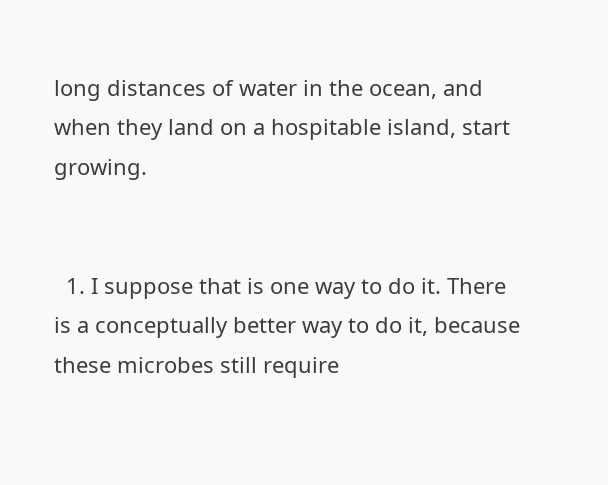long distances of water in the ocean, and when they land on a hospitable island, start growing.


  1. I suppose that is one way to do it. There is a conceptually better way to do it, because these microbes still require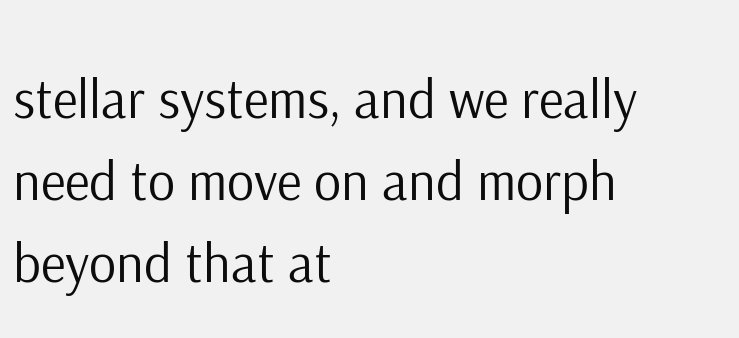stellar systems, and we really need to move on and morph beyond that at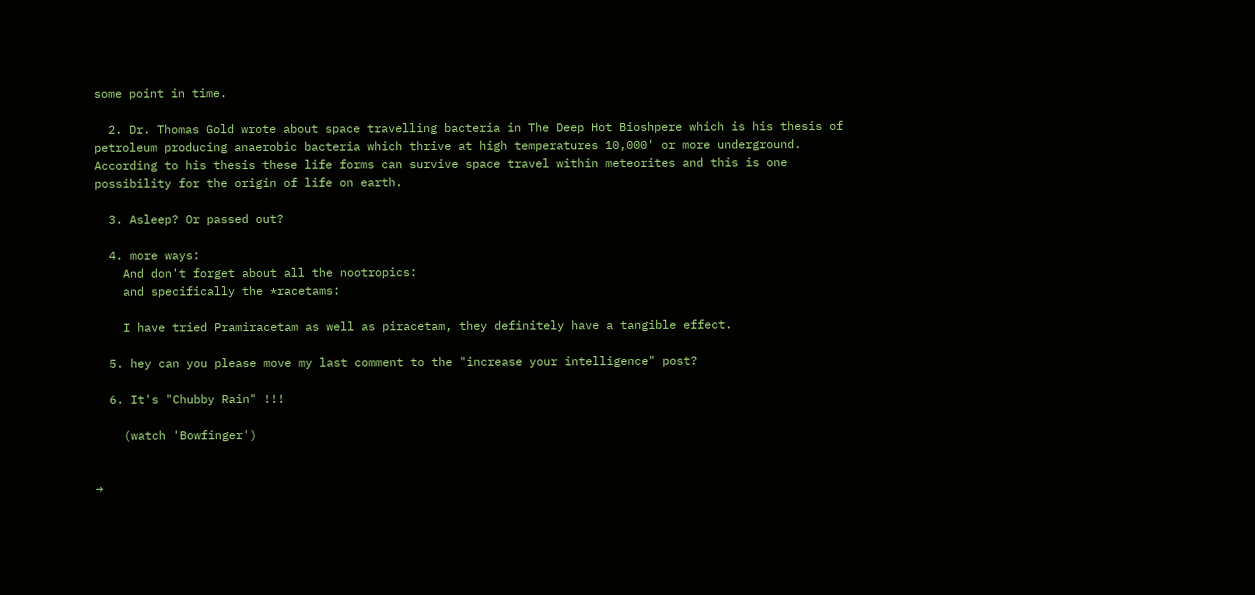some point in time.

  2. Dr. Thomas Gold wrote about space travelling bacteria in The Deep Hot Bioshpere which is his thesis of petroleum producing anaerobic bacteria which thrive at high temperatures 10,000' or more underground. According to his thesis these life forms can survive space travel within meteorites and this is one possibility for the origin of life on earth.

  3. Asleep? Or passed out?

  4. more ways:
    And don't forget about all the nootropics:
    and specifically the *racetams:

    I have tried Pramiracetam as well as piracetam, they definitely have a tangible effect.

  5. hey can you please move my last comment to the "increase your intelligence" post?

  6. It's "Chubby Rain" !!!

    (watch 'Bowfinger')


→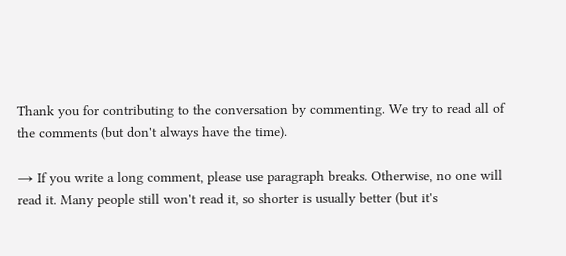Thank you for contributing to the conversation by commenting. We try to read all of the comments (but don't always have the time).

→ If you write a long comment, please use paragraph breaks. Otherwise, no one will read it. Many people still won't read it, so shorter is usually better (but it's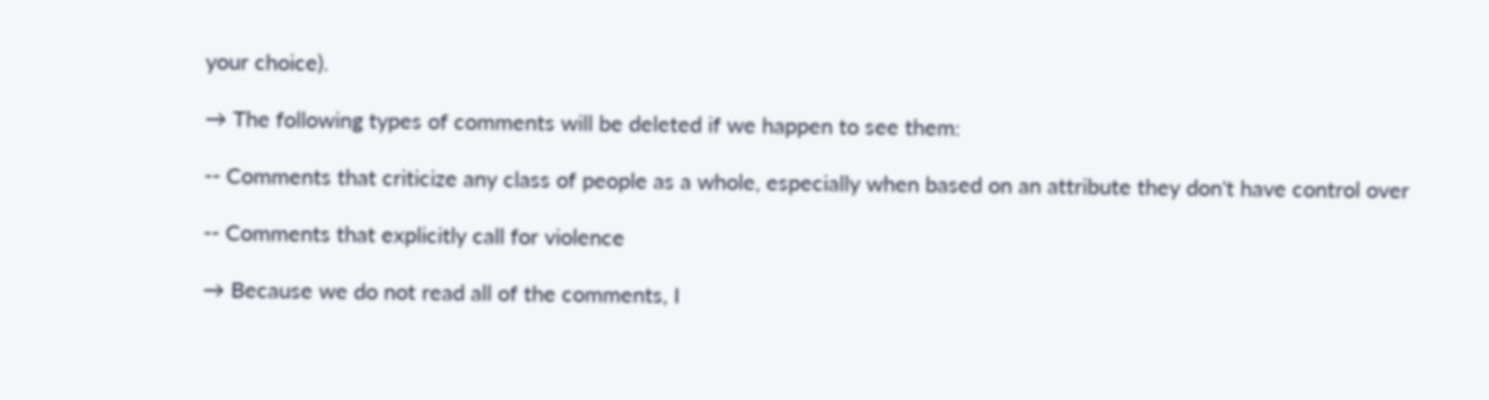your choice).

→ The following types of comments will be deleted if we happen to see them:

-- Comments that criticize any class of people as a whole, especially when based on an attribute they don't have control over

-- Comments that explicitly call for violence

→ Because we do not read all of the comments, I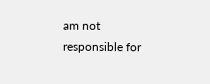am not responsible for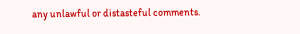any unlawful or distasteful comments.